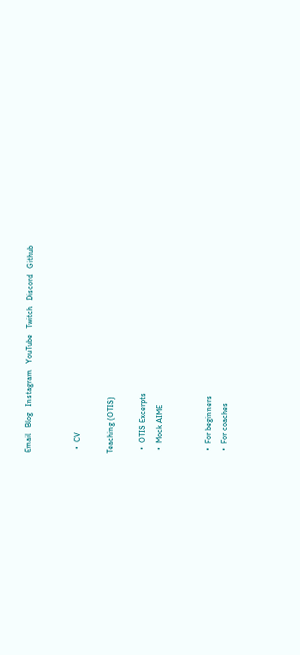Email   Blog   Instagram   YouTube   Twitch   Discord   Github


  •  CV

Teaching (OTIS)

  •  OTIS Excerpts
  •  Mock AIME


  •  For beginners
  •  For coaches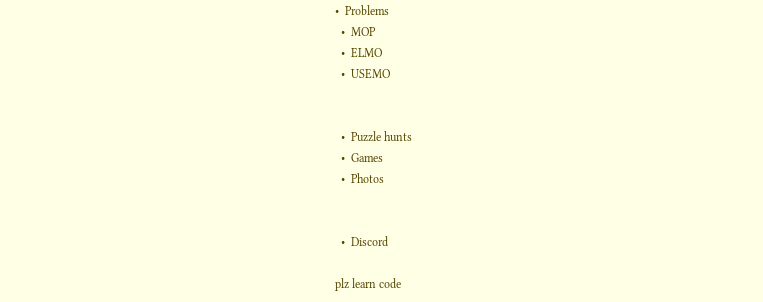•  Problems
  •  MOP
  •  ELMO
  •  USEMO


  •  Puzzle hunts
  •  Games
  •  Photos


  •  Discord

plz learn code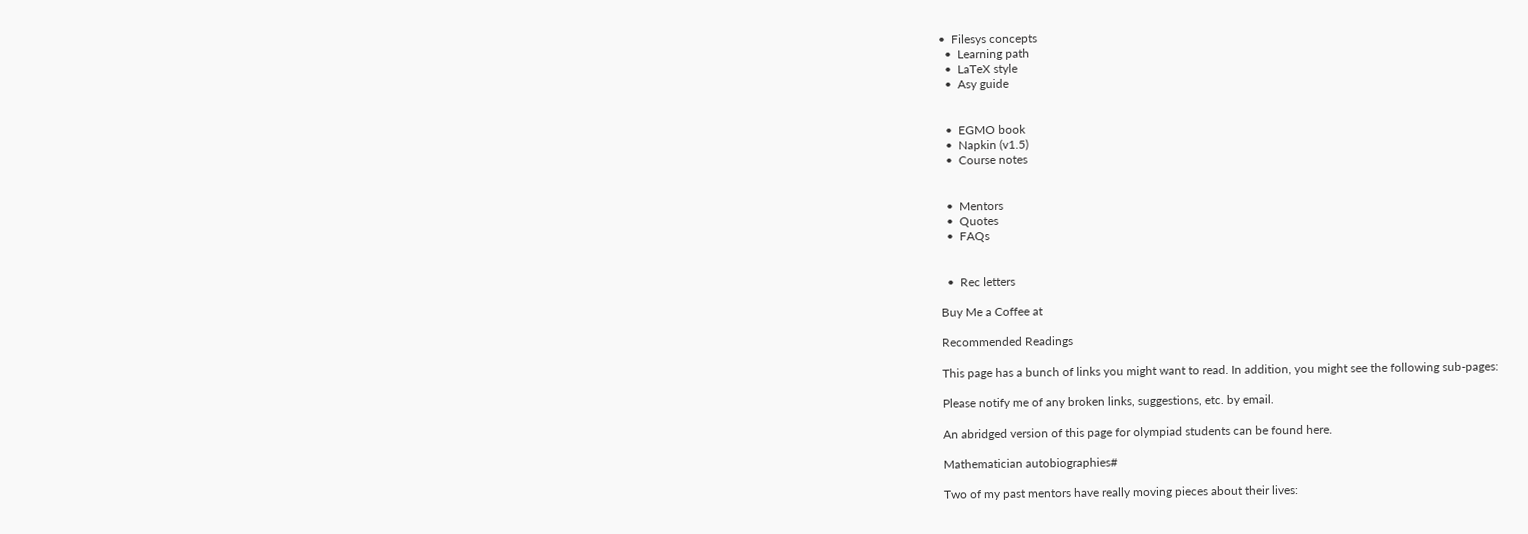•  Filesys concepts
  •  Learning path
  •  LaTeX style
  •  Asy guide


  •  EGMO book
  •  Napkin (v1.5)
  •  Course notes


  •  Mentors
  •  Quotes
  •  FAQs


  •  Rec letters

Buy Me a Coffee at

Recommended Readings

This page has a bunch of links you might want to read. In addition, you might see the following sub-pages:

Please notify me of any broken links, suggestions, etc. by email.

An abridged version of this page for olympiad students can be found here.

Mathematician autobiographies#

Two of my past mentors have really moving pieces about their lives: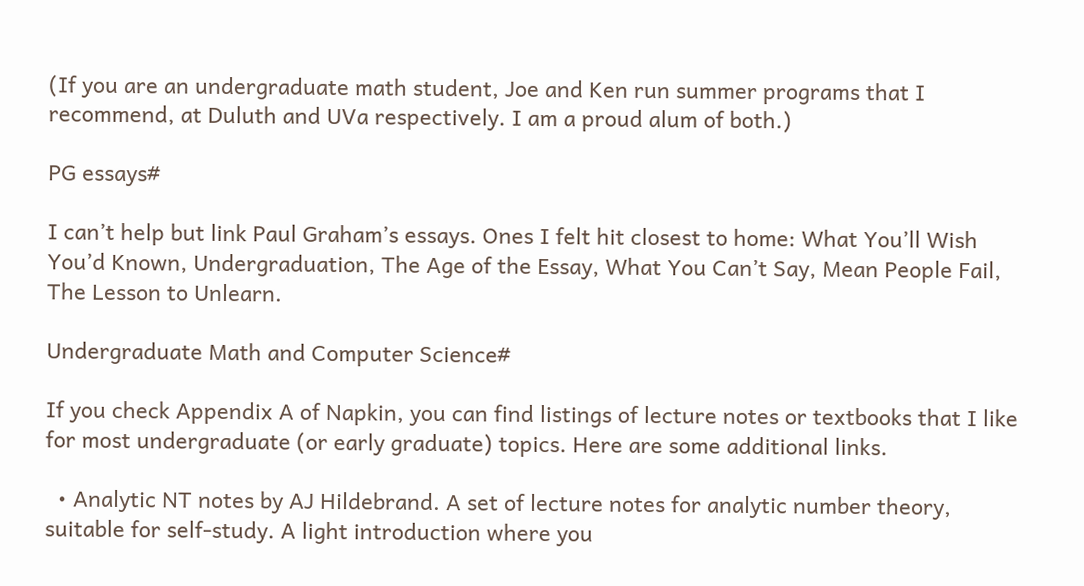(If you are an undergraduate math student, Joe and Ken run summer programs that I recommend, at Duluth and UVa respectively. I am a proud alum of both.)

PG essays#

I can’t help but link Paul Graham’s essays. Ones I felt hit closest to home: What You’ll Wish You’d Known, Undergraduation, The Age of the Essay, What You Can’t Say, Mean People Fail, The Lesson to Unlearn.

Undergraduate Math and Computer Science#

If you check Appendix A of Napkin, you can find listings of lecture notes or textbooks that I like for most undergraduate (or early graduate) topics. Here are some additional links.

  • Analytic NT notes by AJ Hildebrand. A set of lecture notes for analytic number theory, suitable for self-study. A light introduction where you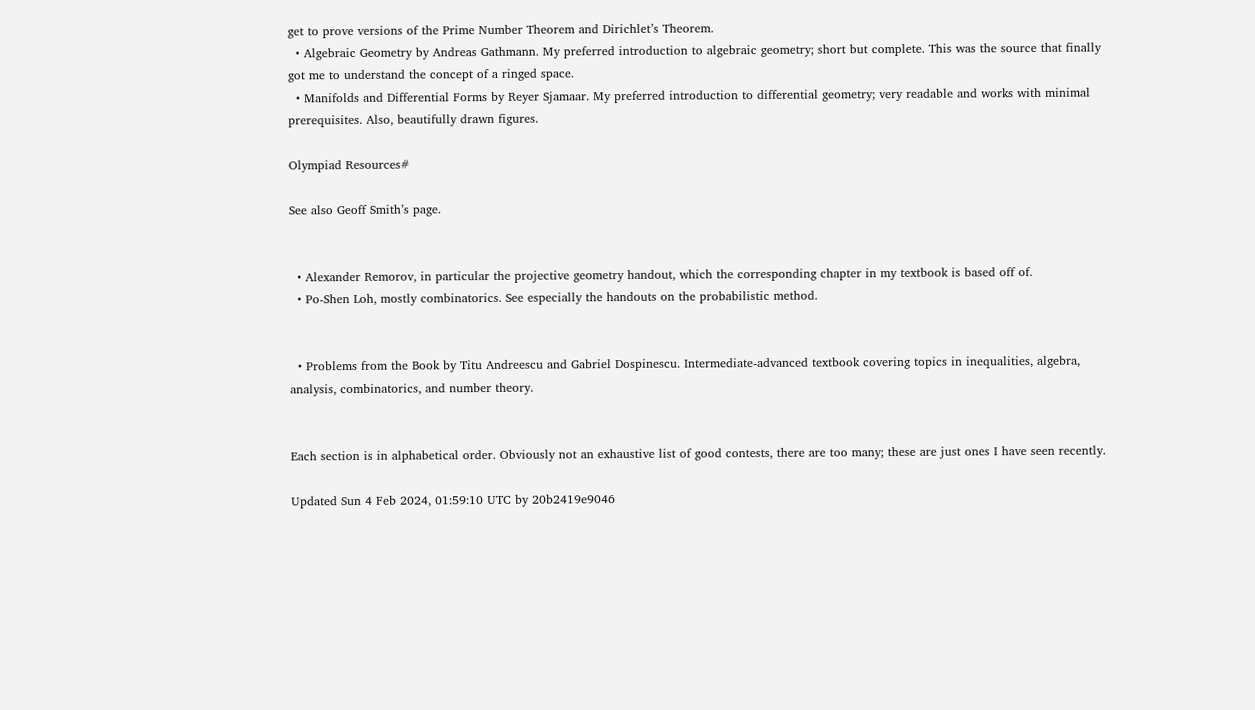get to prove versions of the Prime Number Theorem and Dirichlet’s Theorem.
  • Algebraic Geometry by Andreas Gathmann. My preferred introduction to algebraic geometry; short but complete. This was the source that finally got me to understand the concept of a ringed space.
  • Manifolds and Differential Forms by Reyer Sjamaar. My preferred introduction to differential geometry; very readable and works with minimal prerequisites. Also, beautifully drawn figures.

Olympiad Resources#

See also Geoff Smith’s page.


  • Alexander Remorov, in particular the projective geometry handout, which the corresponding chapter in my textbook is based off of.
  • Po-Shen Loh, mostly combinatorics. See especially the handouts on the probabilistic method.


  • Problems from the Book by Titu Andreescu and Gabriel Dospinescu. Intermediate-advanced textbook covering topics in inequalities, algebra, analysis, combinatorics, and number theory.


Each section is in alphabetical order. Obviously not an exhaustive list of good contests, there are too many; these are just ones I have seen recently.

Updated Sun 4 Feb 2024, 01:59:10 UTC by 20b2419e9046